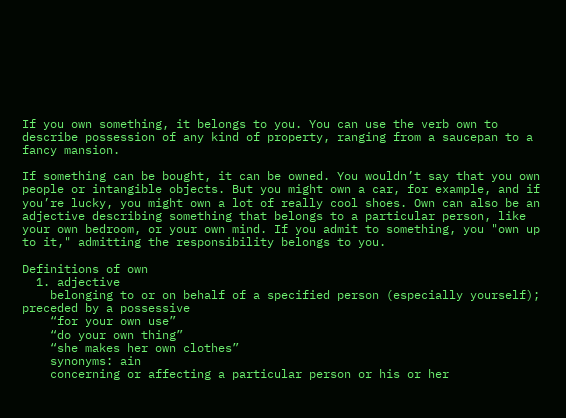If you own something, it belongs to you. You can use the verb own to describe possession of any kind of property, ranging from a saucepan to a fancy mansion.

If something can be bought, it can be owned. You wouldn’t say that you own people or intangible objects. But you might own a car, for example, and if you’re lucky, you might own a lot of really cool shoes. Own can also be an adjective describing something that belongs to a particular person, like your own bedroom, or your own mind. If you admit to something, you "own up to it," admitting the responsibility belongs to you.

Definitions of own
  1. adjective
    belonging to or on behalf of a specified person (especially yourself); preceded by a possessive
    “for your own use”
    “do your own thing”
    “she makes her own clothes”
    synonyms: ain
    concerning or affecting a particular person or his or her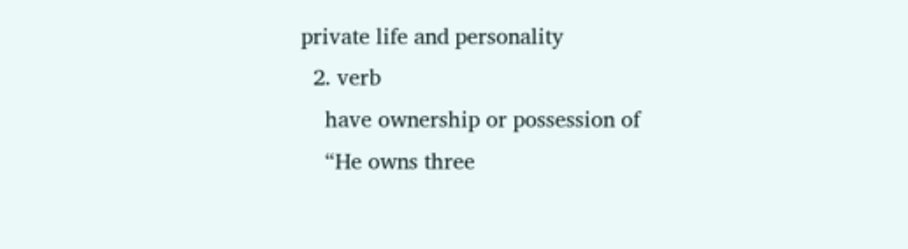private life and personality
  2. verb
    have ownership or possession of
    “He owns three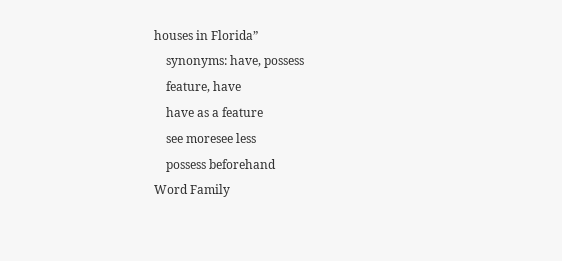houses in Florida”
    synonyms: have, possess
    feature, have
    have as a feature
    see moresee less
    possess beforehand
Word Family